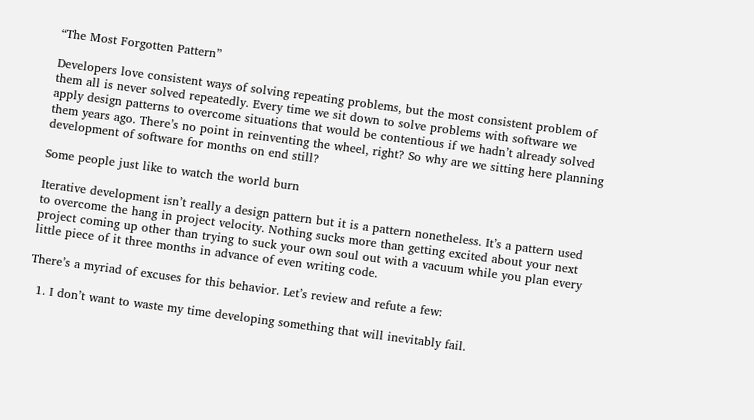“The Most Forgotten Pattern”

Developers love consistent ways of solving repeating problems, but the most consistent problem of them all is never solved repeatedly. Every time we sit down to solve problems with software we apply design patterns to overcome situations that would be contentious if we hadn’t already solved them years ago. There’s no point in reinventing the wheel, right? So why are we sitting here planning development of software for months on end still?

Some people just like to watch the world burn

Iterative development isn’t really a design pattern but it is a pattern nonetheless. It’s a pattern used to overcome the hang in project velocity. Nothing sucks more than getting excited about your next project coming up other than trying to suck your own soul out with a vacuum while you plan every little piece of it three months in advance of even writing code.

There’s a myriad of excuses for this behavior. Let’s review and refute a few:

  1. I don’t want to waste my time developing something that will inevitably fail.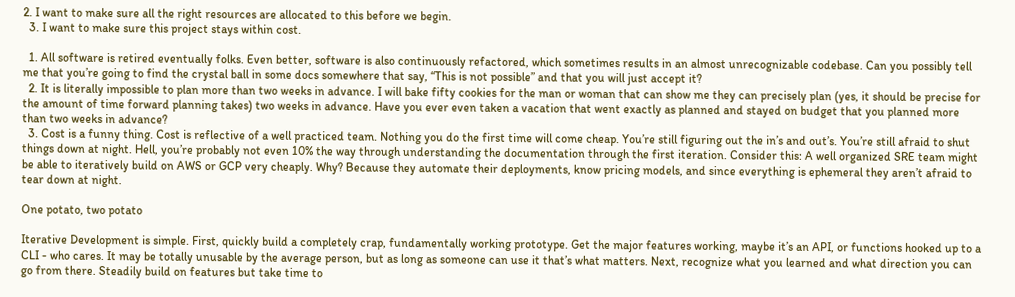2. I want to make sure all the right resources are allocated to this before we begin.
  3. I want to make sure this project stays within cost.

  1. All software is retired eventually folks. Even better, software is also continuously refactored, which sometimes results in an almost unrecognizable codebase. Can you possibly tell me that you’re going to find the crystal ball in some docs somewhere that say, “This is not possible” and that you will just accept it?
  2. It is literally impossible to plan more than two weeks in advance. I will bake fifty cookies for the man or woman that can show me they can precisely plan (yes, it should be precise for the amount of time forward planning takes) two weeks in advance. Have you ever even taken a vacation that went exactly as planned and stayed on budget that you planned more than two weeks in advance?
  3. Cost is a funny thing. Cost is reflective of a well practiced team. Nothing you do the first time will come cheap. You’re still figuring out the in’s and out’s. You’re still afraid to shut things down at night. Hell, you’re probably not even 10% the way through understanding the documentation through the first iteration. Consider this: A well organized SRE team might be able to iteratively build on AWS or GCP very cheaply. Why? Because they automate their deployments, know pricing models, and since everything is ephemeral they aren’t afraid to tear down at night.

One potato, two potato

Iterative Development is simple. First, quickly build a completely crap, fundamentally working prototype. Get the major features working, maybe it’s an API, or functions hooked up to a CLI - who cares. It may be totally unusable by the average person, but as long as someone can use it that’s what matters. Next, recognize what you learned and what direction you can go from there. Steadily build on features but take time to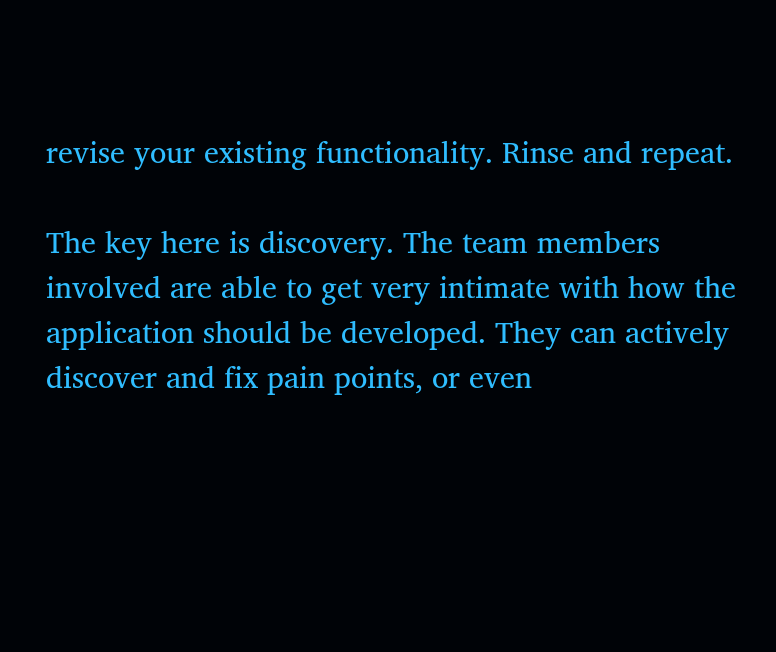revise your existing functionality. Rinse and repeat.

The key here is discovery. The team members involved are able to get very intimate with how the application should be developed. They can actively discover and fix pain points, or even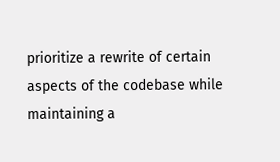prioritize a rewrite of certain aspects of the codebase while maintaining a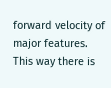forward velocity of major features. This way there is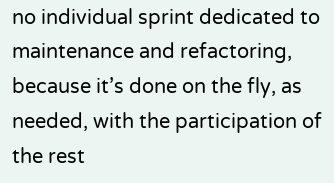no individual sprint dedicated to maintenance and refactoring, because it’s done on the fly, as needed, with the participation of the rest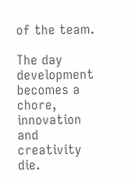of the team.

The day development becomes a chore, innovation and creativity die.